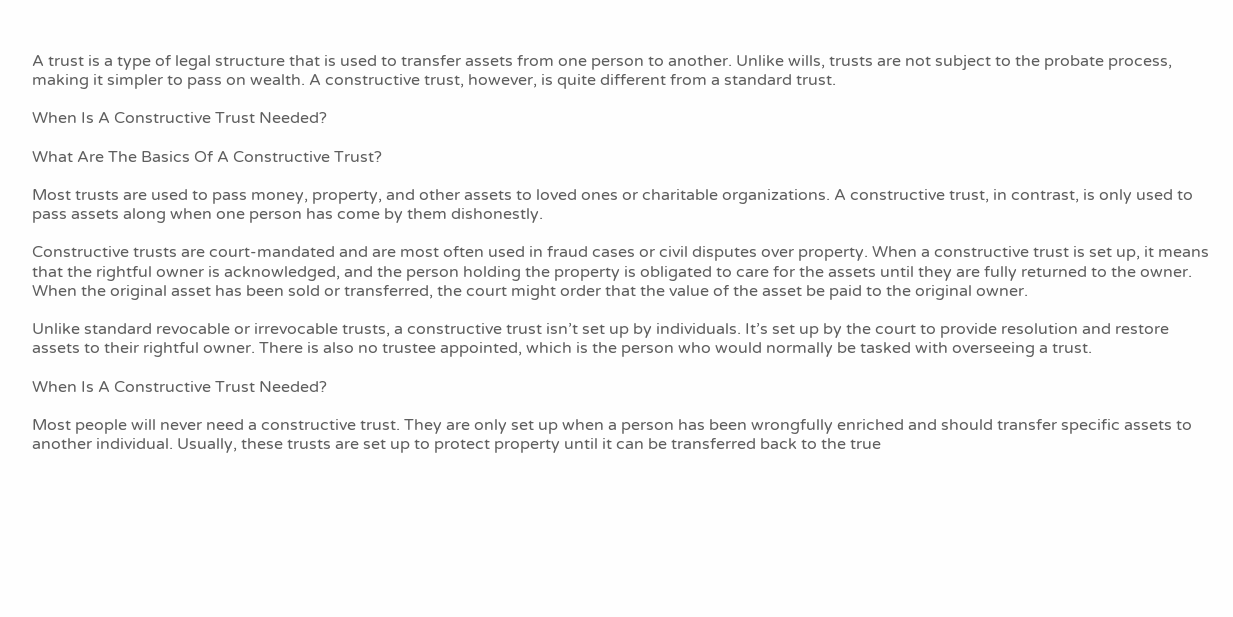A trust is a type of legal structure that is used to transfer assets from one person to another. Unlike wills, trusts are not subject to the probate process, making it simpler to pass on wealth. A constructive trust, however, is quite different from a standard trust.

When Is A Constructive Trust Needed?

What Are The Basics Of A Constructive Trust?

Most trusts are used to pass money, property, and other assets to loved ones or charitable organizations. A constructive trust, in contrast, is only used to pass assets along when one person has come by them dishonestly.

Constructive trusts are court-mandated and are most often used in fraud cases or civil disputes over property. When a constructive trust is set up, it means that the rightful owner is acknowledged, and the person holding the property is obligated to care for the assets until they are fully returned to the owner. When the original asset has been sold or transferred, the court might order that the value of the asset be paid to the original owner.

Unlike standard revocable or irrevocable trusts, a constructive trust isn’t set up by individuals. It’s set up by the court to provide resolution and restore assets to their rightful owner. There is also no trustee appointed, which is the person who would normally be tasked with overseeing a trust.

When Is A Constructive Trust Needed?

Most people will never need a constructive trust. They are only set up when a person has been wrongfully enriched and should transfer specific assets to another individual. Usually, these trusts are set up to protect property until it can be transferred back to the true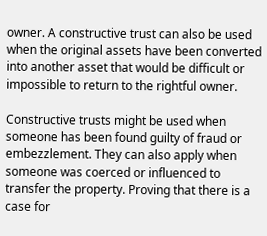owner. A constructive trust can also be used when the original assets have been converted into another asset that would be difficult or impossible to return to the rightful owner.

Constructive trusts might be used when someone has been found guilty of fraud or embezzlement. They can also apply when someone was coerced or influenced to transfer the property. Proving that there is a case for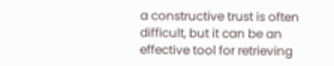a constructive trust is often difficult, but it can be an effective tool for retrieving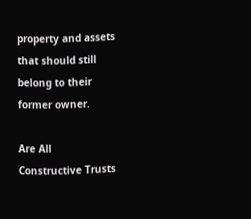property and assets that should still belong to their former owner.

Are All Constructive Trusts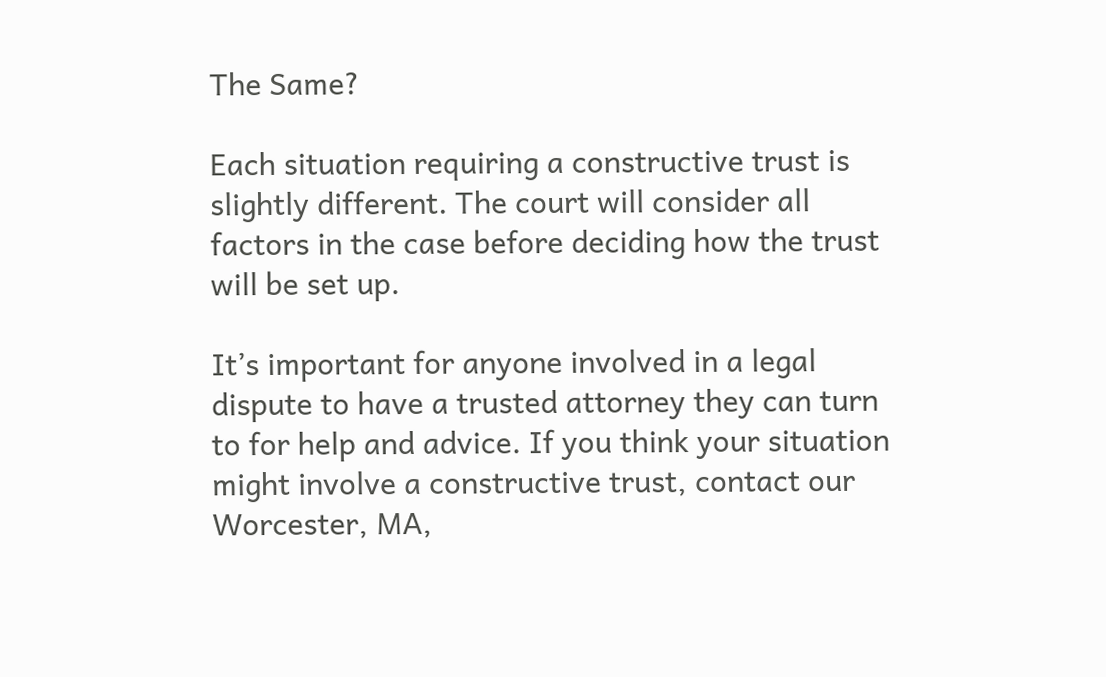The Same?

Each situation requiring a constructive trust is slightly different. The court will consider all factors in the case before deciding how the trust will be set up.

It’s important for anyone involved in a legal dispute to have a trusted attorney they can turn to for help and advice. If you think your situation might involve a constructive trust, contact our Worcester, MA,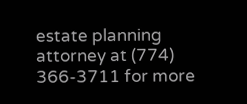estate planning attorney at (774) 366-3711 for more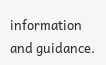information and guidance.